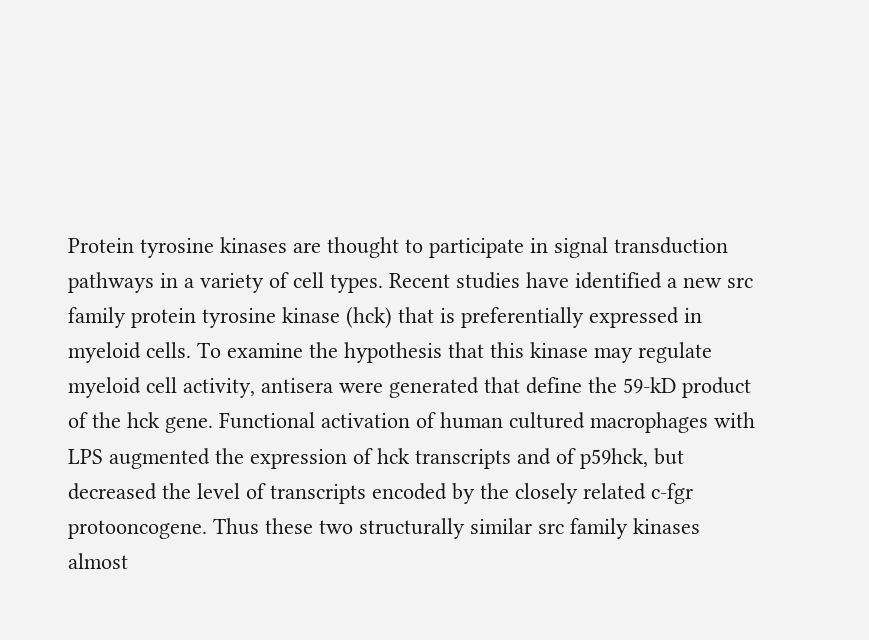Protein tyrosine kinases are thought to participate in signal transduction pathways in a variety of cell types. Recent studies have identified a new src family protein tyrosine kinase (hck) that is preferentially expressed in myeloid cells. To examine the hypothesis that this kinase may regulate myeloid cell activity, antisera were generated that define the 59-kD product of the hck gene. Functional activation of human cultured macrophages with LPS augmented the expression of hck transcripts and of p59hck, but decreased the level of transcripts encoded by the closely related c-fgr protooncogene. Thus these two structurally similar src family kinases almost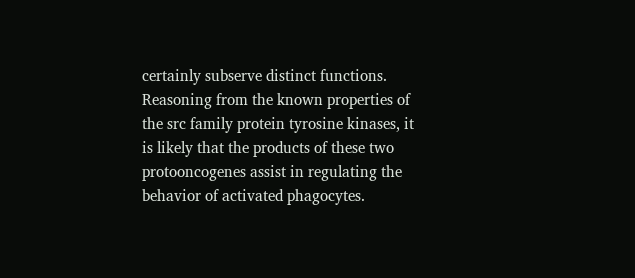certainly subserve distinct functions. Reasoning from the known properties of the src family protein tyrosine kinases, it is likely that the products of these two protooncogenes assist in regulating the behavior of activated phagocytes.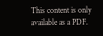This content is only available as a PDF.